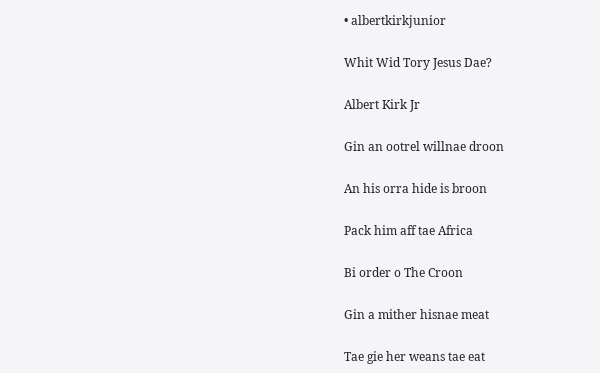• albertkirkjunior

Whit Wid Tory Jesus Dae?

Albert Kirk Jr

Gin an ootrel willnae droon

An his orra hide is broon

Pack him aff tae Africa

Bi order o The Croon

Gin a mither hisnae meat

Tae gie her weans tae eat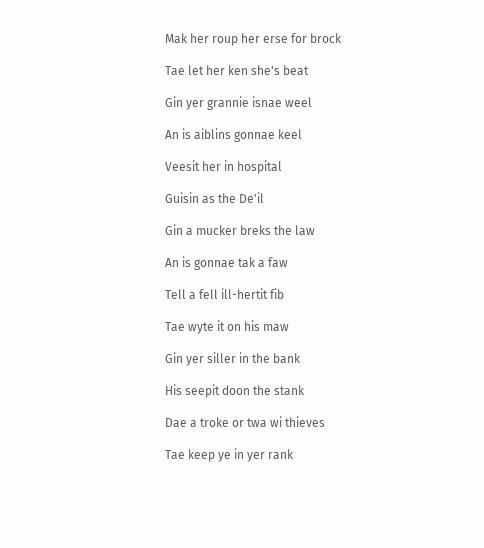Mak her roup her erse for brock

Tae let her ken she's beat

Gin yer grannie isnae weel

An is aiblins gonnae keel

Veesit her in hospital

Guisin as the De'il

Gin a mucker breks the law

An is gonnae tak a faw

Tell a fell ill-hertit fib

Tae wyte it on his maw

Gin yer siller in the bank

His seepit doon the stank

Dae a troke or twa wi thieves

Tae keep ye in yer rank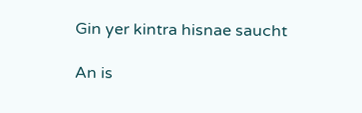Gin yer kintra hisnae saucht

An is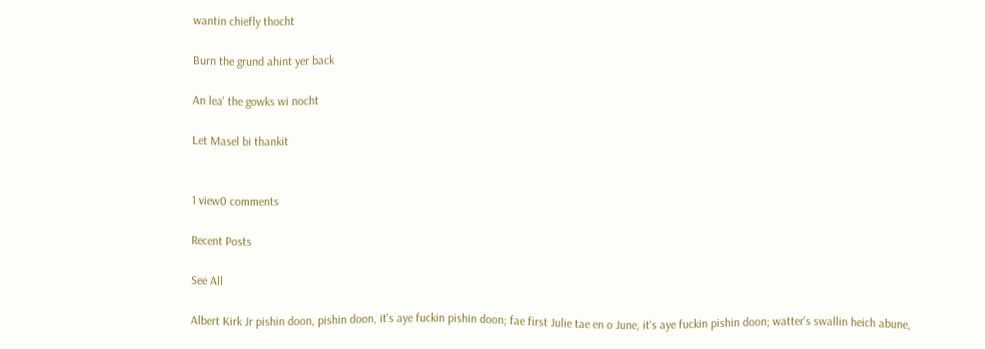wantin chiefly thocht

Burn the grund ahint yer back

An lea' the gowks wi nocht

Let Masel bi thankit


1 view0 comments

Recent Posts

See All

Albert Kirk Jr pishin doon, pishin doon, it's aye fuckin pishin doon; fae first Julie tae en o June, it's aye fuckin pishin doon; watter's swallin heich abune,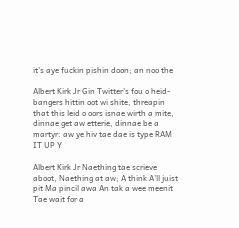it's aye fuckin pishin doon; an noo the

Albert Kirk Jr Gin Twitter's fou o heid-bangers hittin oot wi shite, threapin that this leid o oors isnae wirth a mite, dinnae get aw etterie, dinnae be a martyr: aw ye hiv tae dae is type RAM IT UP Y

Albert Kirk Jr Naething tae scrieve aboot, Naething at aw; A think A'll juist pit Ma pincil awa An tak a wee meenit Tae wait for a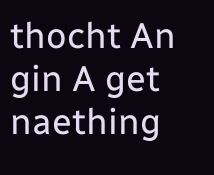thocht An gin A get naething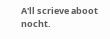A'll scrieve aboot nocht.